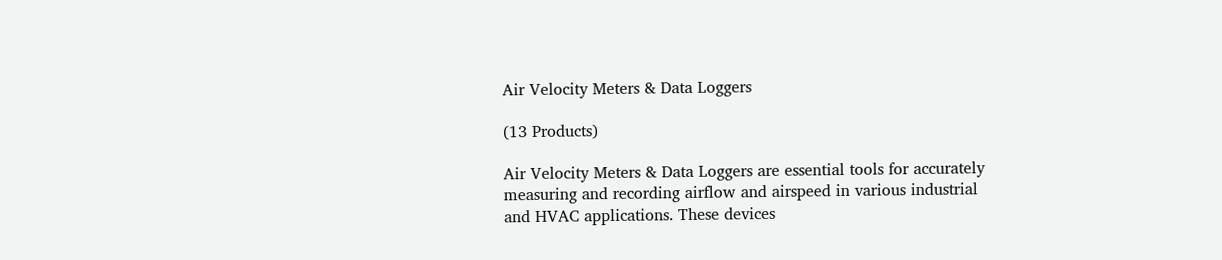Air Velocity Meters & Data Loggers

(13 Products)

Air Velocity Meters & Data Loggers are essential tools for accurately measuring and recording airflow and airspeed in various industrial and HVAC applications. These devices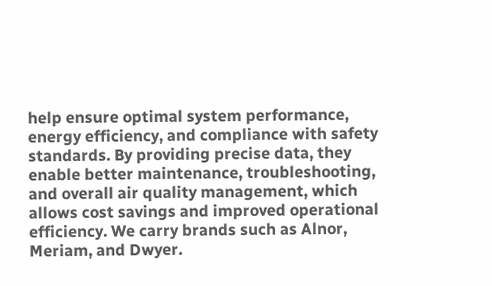help ensure optimal system performance, energy efficiency, and compliance with safety standards. By providing precise data, they enable better maintenance, troubleshooting, and overall air quality management, which allows cost savings and improved operational efficiency. We carry brands such as Alnor, Meriam, and Dwyer.